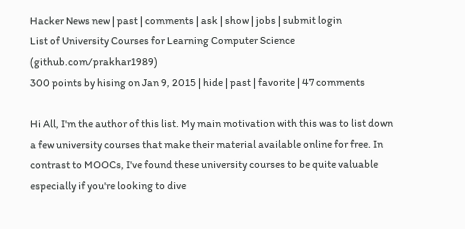Hacker News new | past | comments | ask | show | jobs | submit login
List of University Courses for Learning Computer Science (github.com/prakhar1989)
300 points by hising on Jan 9, 2015 | hide | past | favorite | 47 comments

Hi All, I'm the author of this list. My main motivation with this was to list down a few university courses that make their material available online for free. In contrast to MOOCs, I've found these university courses to be quite valuable especially if you're looking to dive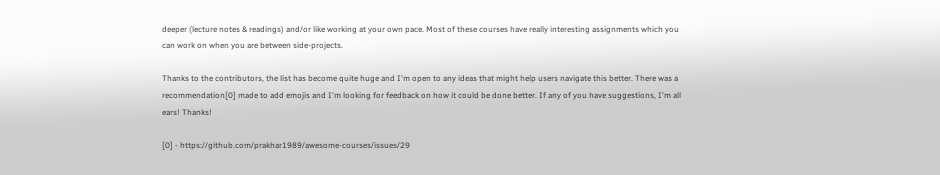deeper (lecture notes & readings) and/or like working at your own pace. Most of these courses have really interesting assignments which you can work on when you are between side-projects.

Thanks to the contributors, the list has become quite huge and I'm open to any ideas that might help users navigate this better. There was a recommendation[0] made to add emojis and I'm looking for feedback on how it could be done better. If any of you have suggestions, I'm all ears! Thanks!

[0] - https://github.com/prakhar1989/awesome-courses/issues/29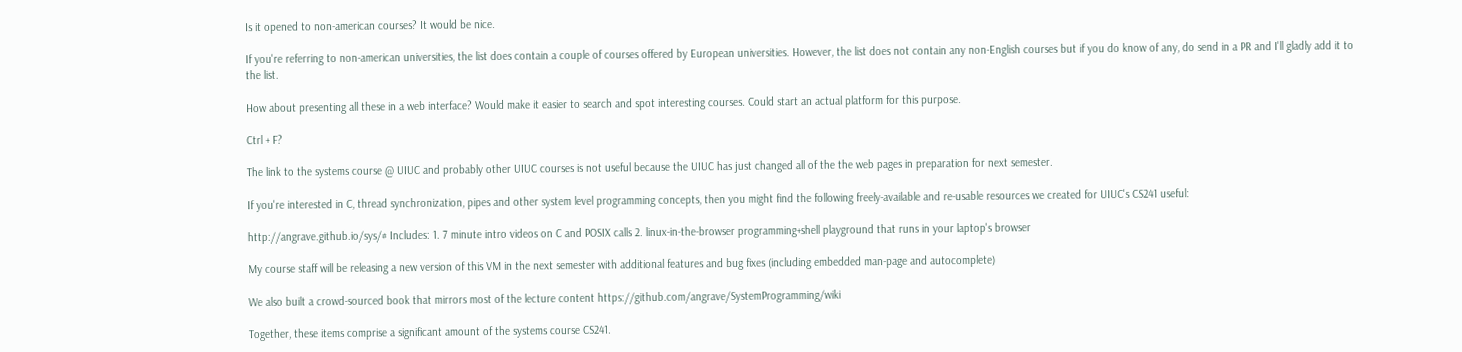Is it opened to non-american courses? It would be nice.

If you're referring to non-american universities, the list does contain a couple of courses offered by European universities. However, the list does not contain any non-English courses but if you do know of any, do send in a PR and I'll gladly add it to the list.

How about presenting all these in a web interface? Would make it easier to search and spot interesting courses. Could start an actual platform for this purpose.

Ctrl + F?

The link to the systems course @ UIUC and probably other UIUC courses is not useful because the UIUC has just changed all of the the web pages in preparation for next semester.

If you're interested in C, thread synchronization, pipes and other system level programming concepts, then you might find the following freely-available and re-usable resources we created for UIUC's CS241 useful:

http://angrave.github.io/sys/# Includes: 1. 7 minute intro videos on C and POSIX calls 2. linux-in-the-browser programming+shell playground that runs in your laptop's browser

My course staff will be releasing a new version of this VM in the next semester with additional features and bug fixes (including embedded man-page and autocomplete)

We also built a crowd-sourced book that mirrors most of the lecture content https://github.com/angrave/SystemProgramming/wiki

Together, these items comprise a significant amount of the systems course CS241.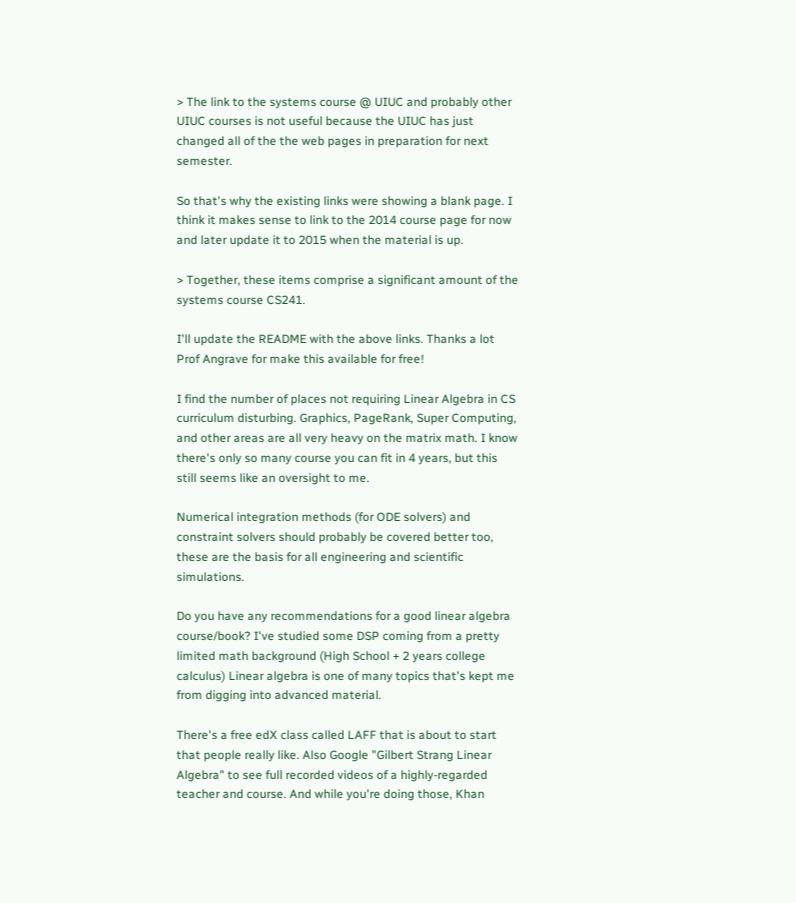> The link to the systems course @ UIUC and probably other UIUC courses is not useful because the UIUC has just changed all of the the web pages in preparation for next semester.

So that's why the existing links were showing a blank page. I think it makes sense to link to the 2014 course page for now and later update it to 2015 when the material is up.

> Together, these items comprise a significant amount of the systems course CS241.

I'll update the README with the above links. Thanks a lot Prof Angrave for make this available for free!

I find the number of places not requiring Linear Algebra in CS curriculum disturbing. Graphics, PageRank, Super Computing, and other areas are all very heavy on the matrix math. I know there's only so many course you can fit in 4 years, but this still seems like an oversight to me.

Numerical integration methods (for ODE solvers) and constraint solvers should probably be covered better too, these are the basis for all engineering and scientific simulations.

Do you have any recommendations for a good linear algebra course/book? I've studied some DSP coming from a pretty limited math background (High School + 2 years college calculus) Linear algebra is one of many topics that's kept me from digging into advanced material.

There's a free edX class called LAFF that is about to start that people really like. Also Google "Gilbert Strang Linear Algebra" to see full recorded videos of a highly-regarded teacher and course. And while you're doing those, Khan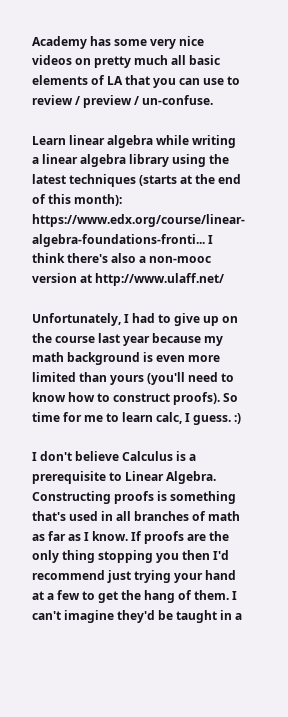Academy has some very nice videos on pretty much all basic elements of LA that you can use to review / preview / un-confuse.

Learn linear algebra while writing a linear algebra library using the latest techniques (starts at the end of this month): https://www.edx.org/course/linear-algebra-foundations-fronti... I think there's also a non-mooc version at http://www.ulaff.net/

Unfortunately, I had to give up on the course last year because my math background is even more limited than yours (you'll need to know how to construct proofs). So time for me to learn calc, I guess. :)

I don't believe Calculus is a prerequisite to Linear Algebra. Constructing proofs is something that's used in all branches of math as far as I know. If proofs are the only thing stopping you then I'd recommend just trying your hand at a few to get the hang of them. I can't imagine they'd be taught in a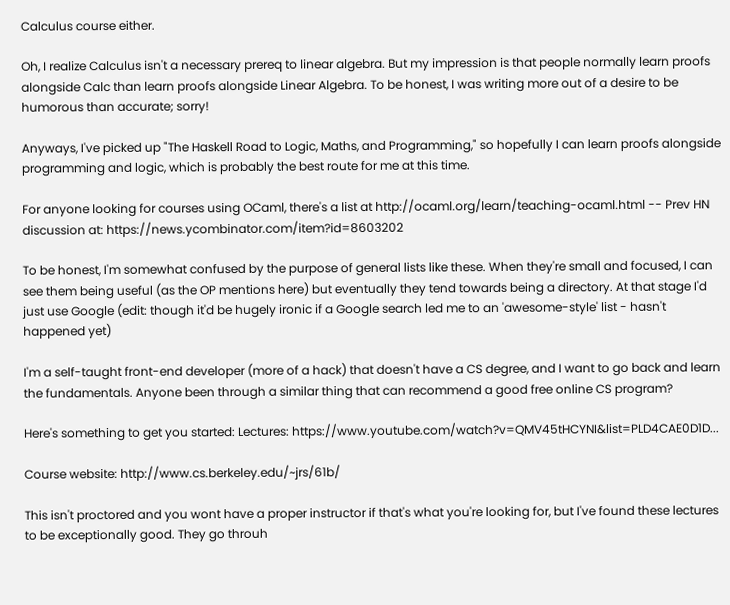Calculus course either.

Oh, I realize Calculus isn't a necessary prereq to linear algebra. But my impression is that people normally learn proofs alongside Calc than learn proofs alongside Linear Algebra. To be honest, I was writing more out of a desire to be humorous than accurate; sorry!

Anyways, I've picked up "The Haskell Road to Logic, Maths, and Programming," so hopefully I can learn proofs alongside programming and logic, which is probably the best route for me at this time.

For anyone looking for courses using OCaml, there's a list at http://ocaml.org/learn/teaching-ocaml.html -- Prev HN discussion at: https://news.ycombinator.com/item?id=8603202

To be honest, I'm somewhat confused by the purpose of general lists like these. When they're small and focused, I can see them being useful (as the OP mentions here) but eventually they tend towards being a directory. At that stage I'd just use Google (edit: though it'd be hugely ironic if a Google search led me to an 'awesome-style' list - hasn't happened yet)

I'm a self-taught front-end developer (more of a hack) that doesn't have a CS degree, and I want to go back and learn the fundamentals. Anyone been through a similar thing that can recommend a good free online CS program?

Here's something to get you started: Lectures: https://www.youtube.com/watch?v=QMV45tHCYNI&list=PLD4CAE0D1D...

Course website: http://www.cs.berkeley.edu/~jrs/61b/

This isn't proctored and you wont have a proper instructor if that's what you're looking for, but I've found these lectures to be exceptionally good. They go throuh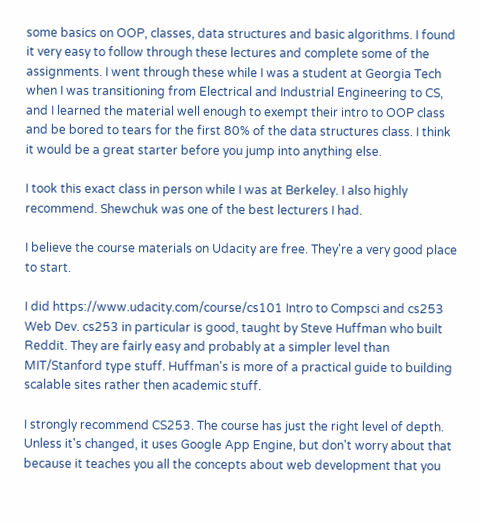some basics on OOP, classes, data structures and basic algorithms. I found it very easy to follow through these lectures and complete some of the assignments. I went through these while I was a student at Georgia Tech when I was transitioning from Electrical and Industrial Engineering to CS, and I learned the material well enough to exempt their intro to OOP class and be bored to tears for the first 80% of the data structures class. I think it would be a great starter before you jump into anything else.

I took this exact class in person while I was at Berkeley. I also highly recommend. Shewchuk was one of the best lecturers I had.

I believe the course materials on Udacity are free. They're a very good place to start.

I did https://www.udacity.com/course/cs101 Intro to Compsci and cs253 Web Dev. cs253 in particular is good, taught by Steve Huffman who built Reddit. They are fairly easy and probably at a simpler level than MIT/Stanford type stuff. Huffman's is more of a practical guide to building scalable sites rather then academic stuff.

I strongly recommend CS253. The course has just the right level of depth. Unless it's changed, it uses Google App Engine, but don't worry about that because it teaches you all the concepts about web development that you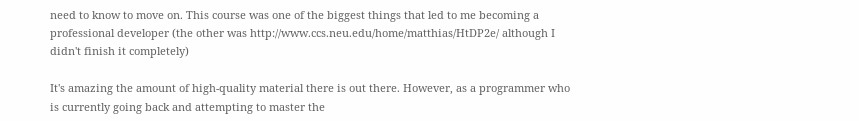need to know to move on. This course was one of the biggest things that led to me becoming a professional developer (the other was http://www.ccs.neu.edu/home/matthias/HtDP2e/ although I didn't finish it completely)

It's amazing the amount of high-quality material there is out there. However, as a programmer who is currently going back and attempting to master the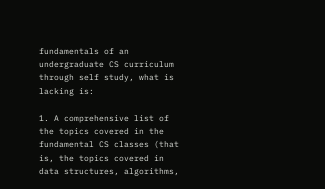fundamentals of an undergraduate CS curriculum through self study, what is lacking is:

1. A comprehensive list of the topics covered in the fundamental CS classes (that is, the topics covered in data structures, algorithms,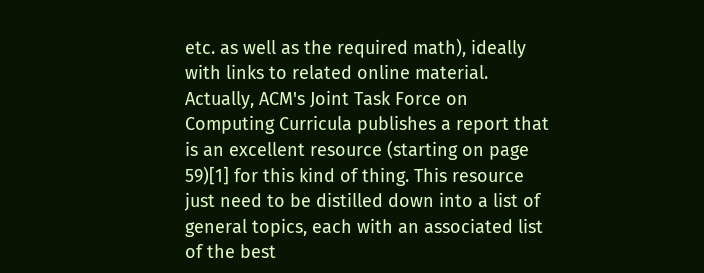etc. as well as the required math), ideally with links to related online material. Actually, ACM's Joint Task Force on Computing Curricula publishes a report that is an excellent resource (starting on page 59)[1] for this kind of thing. This resource just need to be distilled down into a list of general topics, each with an associated list of the best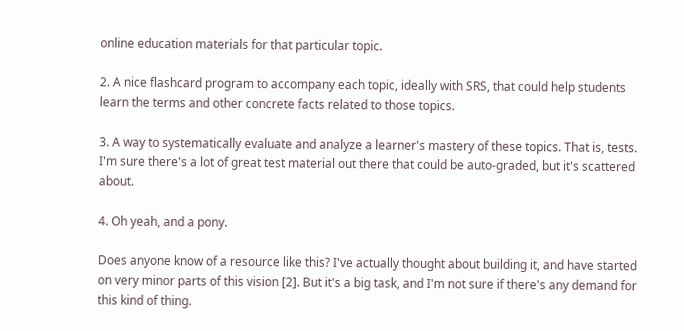online education materials for that particular topic.

2. A nice flashcard program to accompany each topic, ideally with SRS, that could help students learn the terms and other concrete facts related to those topics.

3. A way to systematically evaluate and analyze a learner's mastery of these topics. That is, tests. I'm sure there's a lot of great test material out there that could be auto-graded, but it's scattered about.

4. Oh yeah, and a pony.

Does anyone know of a resource like this? I've actually thought about building it, and have started on very minor parts of this vision [2]. But it's a big task, and I'm not sure if there's any demand for this kind of thing.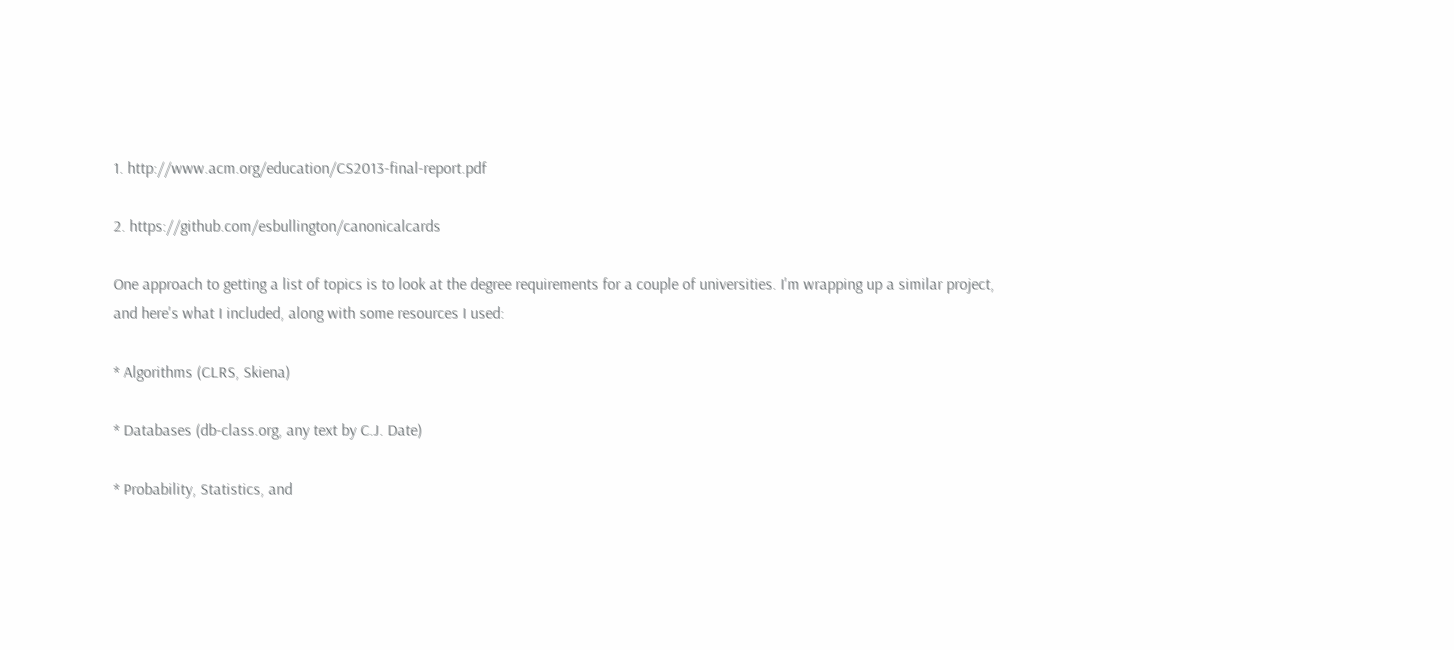1. http://www.acm.org/education/CS2013-final-report.pdf

2. https://github.com/esbullington/canonicalcards

One approach to getting a list of topics is to look at the degree requirements for a couple of universities. I'm wrapping up a similar project, and here's what I included, along with some resources I used:

* Algorithms (CLRS, Skiena)

* Databases (db-class.org, any text by C.J. Date)

* Probability, Statistics, and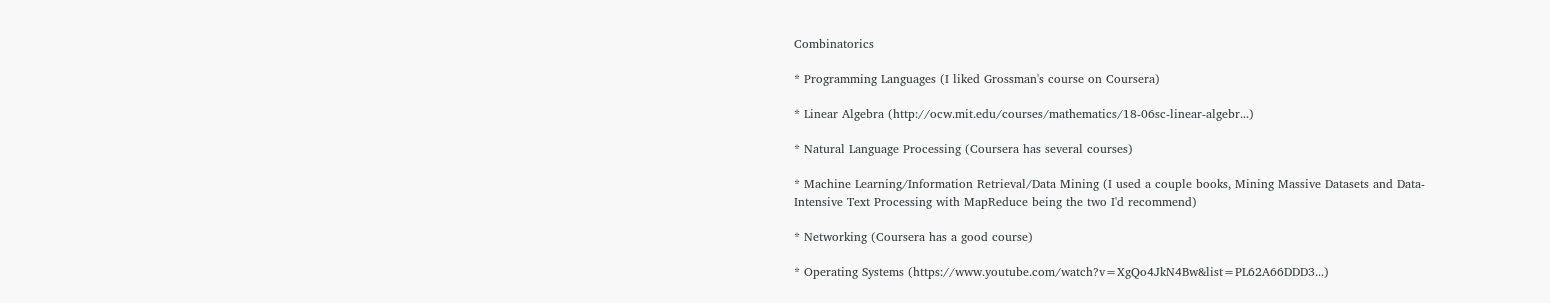Combinatorics

* Programming Languages (I liked Grossman's course on Coursera)

* Linear Algebra (http://ocw.mit.edu/courses/mathematics/18-06sc-linear-algebr...)

* Natural Language Processing (Coursera has several courses)

* Machine Learning/Information Retrieval/Data Mining (I used a couple books, Mining Massive Datasets and Data-Intensive Text Processing with MapReduce being the two I'd recommend)

* Networking (Coursera has a good course)

* Operating Systems (https://www.youtube.com/watch?v=XgQo4JkN4Bw&list=PL62A66DDD3...)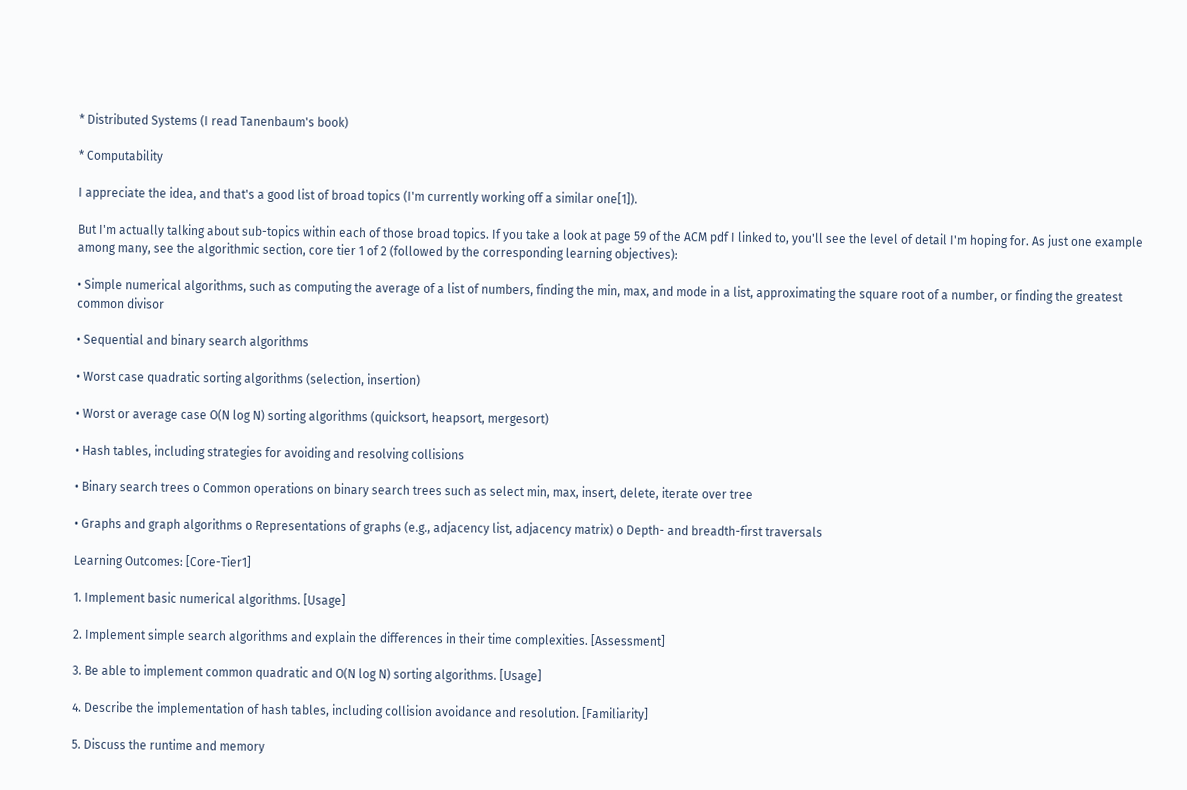* Distributed Systems (I read Tanenbaum's book)

* Computability

I appreciate the idea, and that's a good list of broad topics (I'm currently working off a similar one[1]).

But I'm actually talking about sub-topics within each of those broad topics. If you take a look at page 59 of the ACM pdf I linked to, you'll see the level of detail I'm hoping for. As just one example among many, see the algorithmic section, core tier 1 of 2 (followed by the corresponding learning objectives):

• Simple numerical algorithms, such as computing the average of a list of numbers, finding the min, max, and mode in a list, approximating the square root of a number, or finding the greatest common divisor

• Sequential and binary search algorithms

• Worst case quadratic sorting algorithms (selection, insertion)

• Worst or average case O(N log N) sorting algorithms (quicksort, heapsort, mergesort)

• Hash tables, including strategies for avoiding and resolving collisions

• Binary search trees o Common operations on binary search trees such as select min, max, insert, delete, iterate over tree

• Graphs and graph algorithms o Representations of graphs (e.g., adjacency list, adjacency matrix) o Depth- and breadth-first traversals

Learning Outcomes: [Core-Tier1]

1. Implement basic numerical algorithms. [Usage]

2. Implement simple search algorithms and explain the differences in their time complexities. [Assessment]

3. Be able to implement common quadratic and O(N log N) sorting algorithms. [Usage]

4. Describe the implementation of hash tables, including collision avoidance and resolution. [Familiarity]

5. Discuss the runtime and memory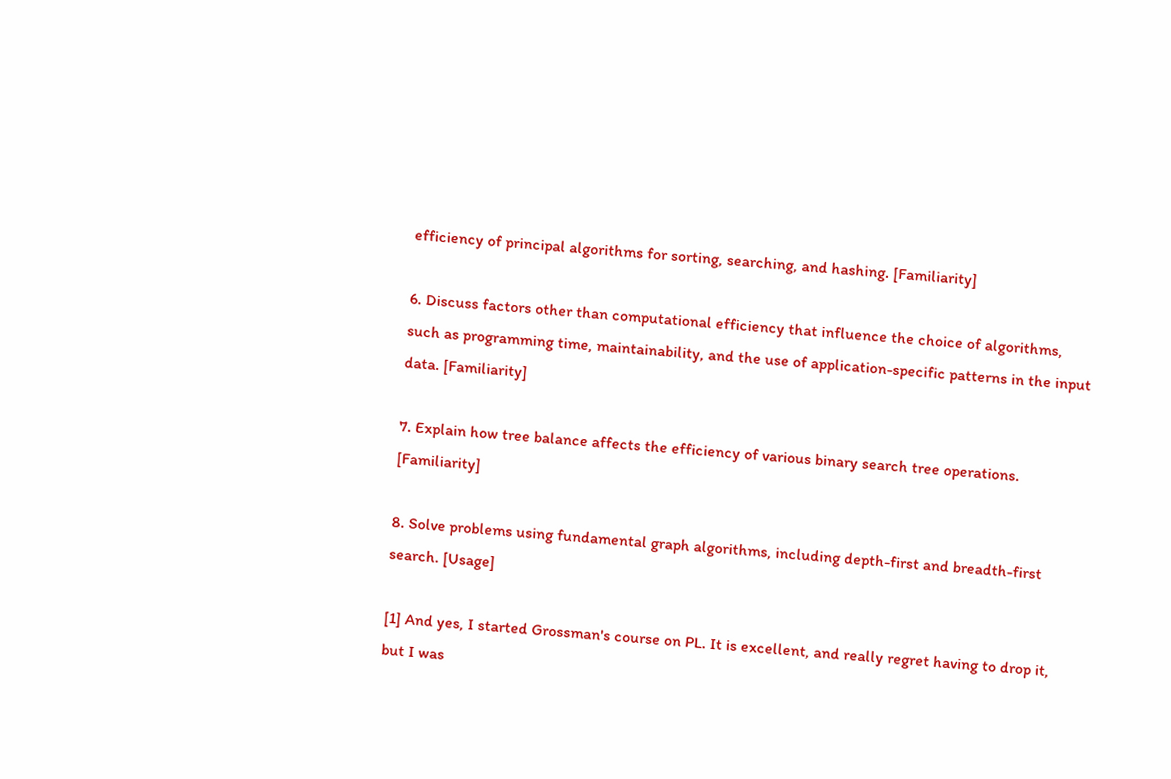efficiency of principal algorithms for sorting, searching, and hashing. [Familiarity]

6. Discuss factors other than computational efficiency that influence the choice of algorithms, such as programming time, maintainability, and the use of application-specific patterns in the input data. [Familiarity]

7. Explain how tree balance affects the efficiency of various binary search tree operations. [Familiarity]

8. Solve problems using fundamental graph algorithms, including depth-first and breadth-first search. [Usage]

[1] And yes, I started Grossman's course on PL. It is excellent, and really regret having to drop it, but I was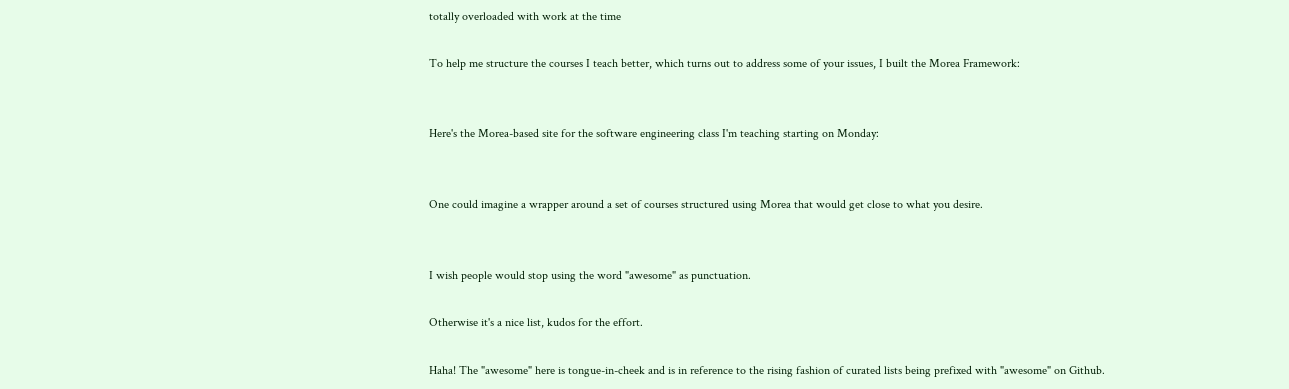totally overloaded with work at the time

To help me structure the courses I teach better, which turns out to address some of your issues, I built the Morea Framework:


Here's the Morea-based site for the software engineering class I'm teaching starting on Monday:


One could imagine a wrapper around a set of courses structured using Morea that would get close to what you desire.


I wish people would stop using the word "awesome" as punctuation.

Otherwise it's a nice list, kudos for the effort.

Haha! The "awesome" here is tongue-in-cheek and is in reference to the rising fashion of curated lists being prefixed with "awesome" on Github.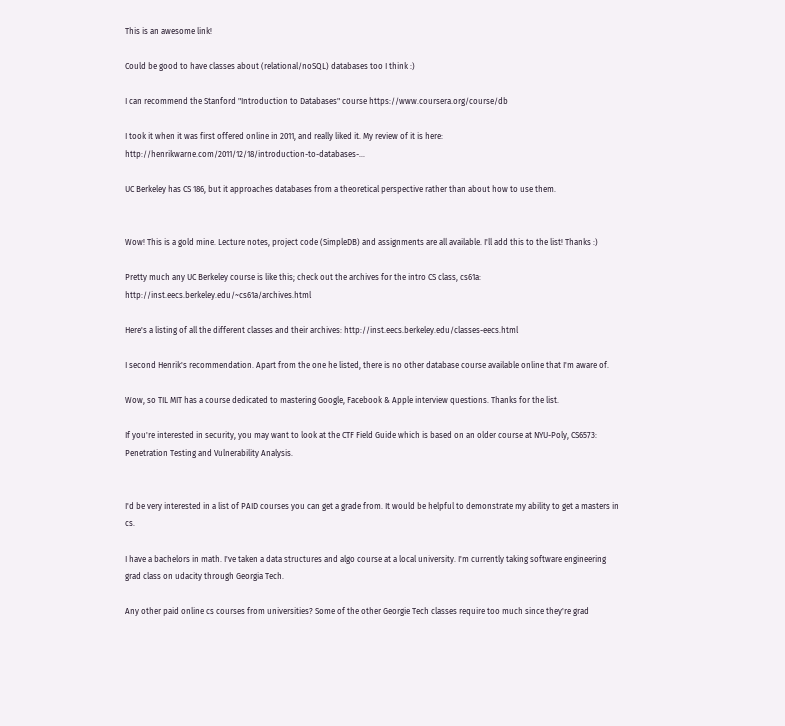This is an awesome link!

Could be good to have classes about (relational/noSQL) databases too I think :)

I can recommend the Stanford "Introduction to Databases" course https://www.coursera.org/course/db

I took it when it was first offered online in 2011, and really liked it. My review of it is here: http://henrikwarne.com/2011/12/18/introduction-to-databases-...

UC Berkeley has CS 186, but it approaches databases from a theoretical perspective rather than about how to use them.


Wow! This is a gold mine. Lecture notes, project code (SimpleDB) and assignments are all available. I'll add this to the list! Thanks :)

Pretty much any UC Berkeley course is like this; check out the archives for the intro CS class, cs61a: http://inst.eecs.berkeley.edu/~cs61a/archives.html

Here's a listing of all the different classes and their archives: http://inst.eecs.berkeley.edu/classes-eecs.html

I second Henrik's recommendation. Apart from the one he listed, there is no other database course available online that I'm aware of.

Wow, so TIL MIT has a course dedicated to mastering Google, Facebook & Apple interview questions. Thanks for the list.

If you're interested in security, you may want to look at the CTF Field Guide which is based on an older course at NYU-Poly, CS6573: Penetration Testing and Vulnerability Analysis.


I'd be very interested in a list of PAID courses you can get a grade from. It would be helpful to demonstrate my ability to get a masters in cs.

I have a bachelors in math. I've taken a data structures and algo course at a local university. I'm currently taking software engineering grad class on udacity through Georgia Tech.

Any other paid online cs courses from universities? Some of the other Georgie Tech classes require too much since they're grad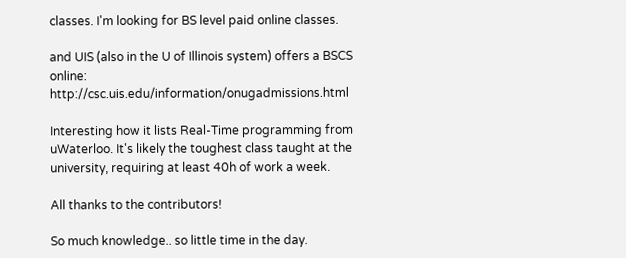classes. I'm looking for BS level paid online classes.

and UIS (also in the U of Illinois system) offers a BSCS online: http://csc.uis.edu/information/onugadmissions.html

Interesting how it lists Real-Time programming from uWaterloo. It's likely the toughest class taught at the university, requiring at least 40h of work a week.

All thanks to the contributors!

So much knowledge.. so little time in the day.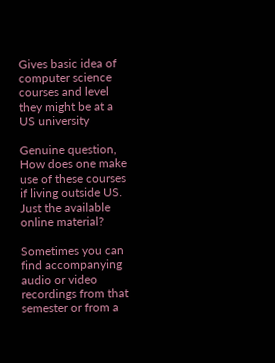Gives basic idea of computer science courses and level they might be at a US university

Genuine question, How does one make use of these courses if living outside US. Just the available online material?

Sometimes you can find accompanying audio or video recordings from that semester or from a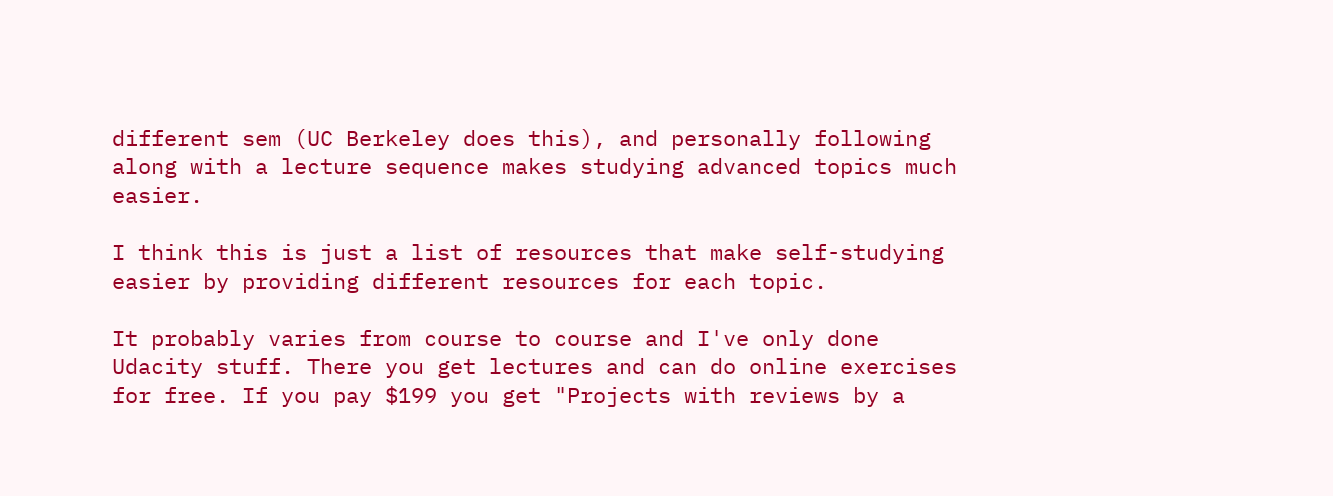different sem (UC Berkeley does this), and personally following along with a lecture sequence makes studying advanced topics much easier.

I think this is just a list of resources that make self-studying easier by providing different resources for each topic.

It probably varies from course to course and I've only done Udacity stuff. There you get lectures and can do online exercises for free. If you pay $199 you get "Projects with reviews by a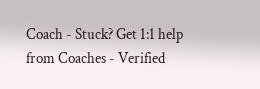Coach - Stuck? Get 1:1 help from Coaches - Verified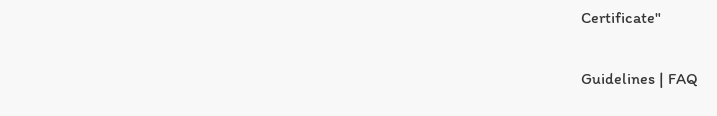Certificate"

Guidelines | FAQ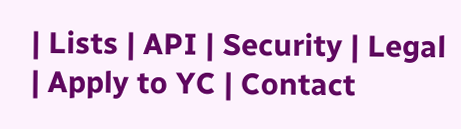| Lists | API | Security | Legal | Apply to YC | Contact